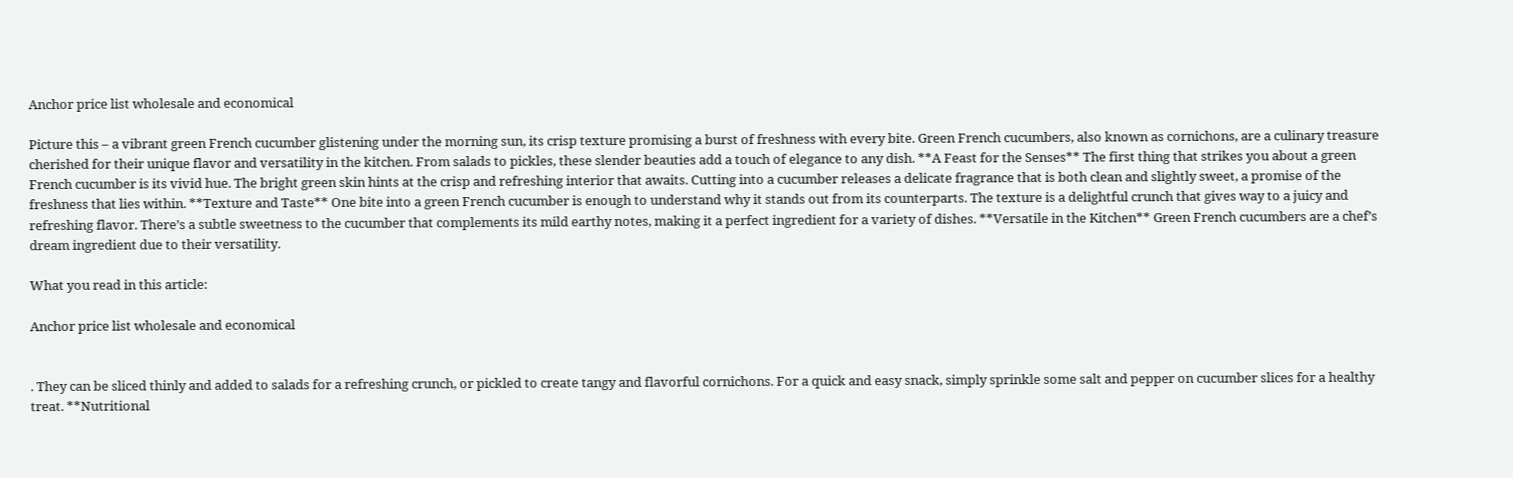Anchor price list wholesale and economical

Picture this – a vibrant green French cucumber glistening under the morning sun, its crisp texture promising a burst of freshness with every bite. Green French cucumbers, also known as cornichons, are a culinary treasure cherished for their unique flavor and versatility in the kitchen. From salads to pickles, these slender beauties add a touch of elegance to any dish. **A Feast for the Senses** The first thing that strikes you about a green French cucumber is its vivid hue. The bright green skin hints at the crisp and refreshing interior that awaits. Cutting into a cucumber releases a delicate fragrance that is both clean and slightly sweet, a promise of the freshness that lies within. **Texture and Taste** One bite into a green French cucumber is enough to understand why it stands out from its counterparts. The texture is a delightful crunch that gives way to a juicy and refreshing flavor. There’s a subtle sweetness to the cucumber that complements its mild earthy notes, making it a perfect ingredient for a variety of dishes. **Versatile in the Kitchen** Green French cucumbers are a chef’s dream ingredient due to their versatility.

What you read in this article:

Anchor price list wholesale and economical


. They can be sliced thinly and added to salads for a refreshing crunch, or pickled to create tangy and flavorful cornichons. For a quick and easy snack, simply sprinkle some salt and pepper on cucumber slices for a healthy treat. **Nutritional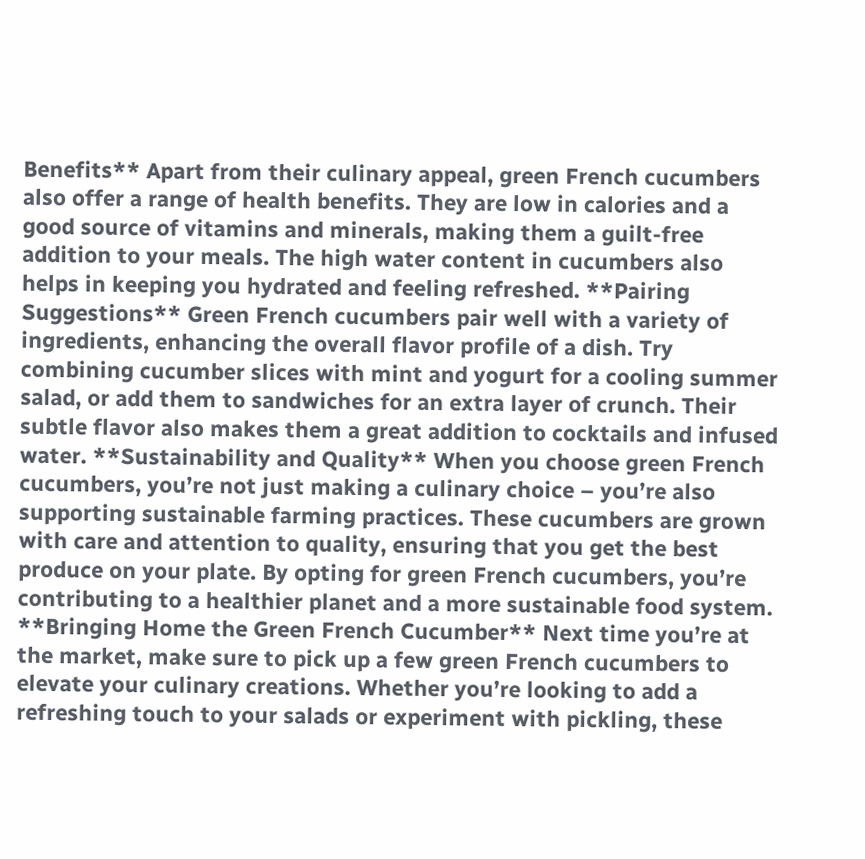Benefits** Apart from their culinary appeal, green French cucumbers also offer a range of health benefits. They are low in calories and a good source of vitamins and minerals, making them a guilt-free addition to your meals. The high water content in cucumbers also helps in keeping you hydrated and feeling refreshed. **Pairing Suggestions** Green French cucumbers pair well with a variety of ingredients, enhancing the overall flavor profile of a dish. Try combining cucumber slices with mint and yogurt for a cooling summer salad, or add them to sandwiches for an extra layer of crunch. Their subtle flavor also makes them a great addition to cocktails and infused water. **Sustainability and Quality** When you choose green French cucumbers, you’re not just making a culinary choice – you’re also supporting sustainable farming practices. These cucumbers are grown with care and attention to quality, ensuring that you get the best produce on your plate. By opting for green French cucumbers, you’re contributing to a healthier planet and a more sustainable food system. **Bringing Home the Green French Cucumber** Next time you’re at the market, make sure to pick up a few green French cucumbers to elevate your culinary creations. Whether you’re looking to add a refreshing touch to your salads or experiment with pickling, these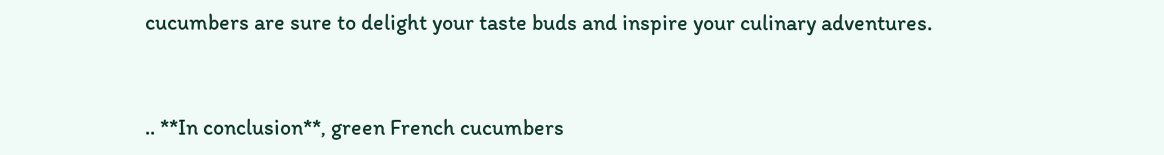cucumbers are sure to delight your taste buds and inspire your culinary adventures.


.. **In conclusion**, green French cucumbers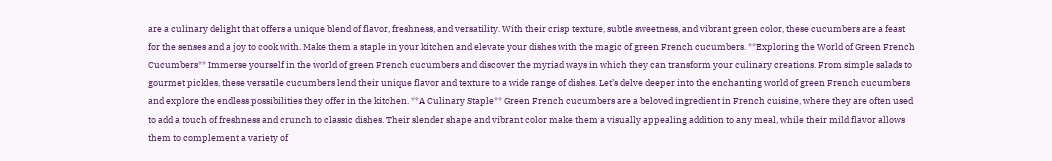are a culinary delight that offers a unique blend of flavor, freshness, and versatility. With their crisp texture, subtle sweetness, and vibrant green color, these cucumbers are a feast for the senses and a joy to cook with. Make them a staple in your kitchen and elevate your dishes with the magic of green French cucumbers. **Exploring the World of Green French Cucumbers** Immerse yourself in the world of green French cucumbers and discover the myriad ways in which they can transform your culinary creations. From simple salads to gourmet pickles, these versatile cucumbers lend their unique flavor and texture to a wide range of dishes. Let’s delve deeper into the enchanting world of green French cucumbers and explore the endless possibilities they offer in the kitchen. **A Culinary Staple** Green French cucumbers are a beloved ingredient in French cuisine, where they are often used to add a touch of freshness and crunch to classic dishes. Their slender shape and vibrant color make them a visually appealing addition to any meal, while their mild flavor allows them to complement a variety of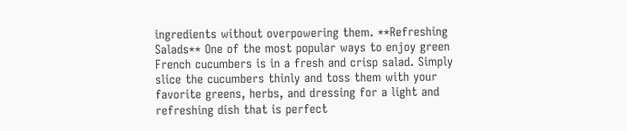ingredients without overpowering them. **Refreshing Salads** One of the most popular ways to enjoy green French cucumbers is in a fresh and crisp salad. Simply slice the cucumbers thinly and toss them with your favorite greens, herbs, and dressing for a light and refreshing dish that is perfect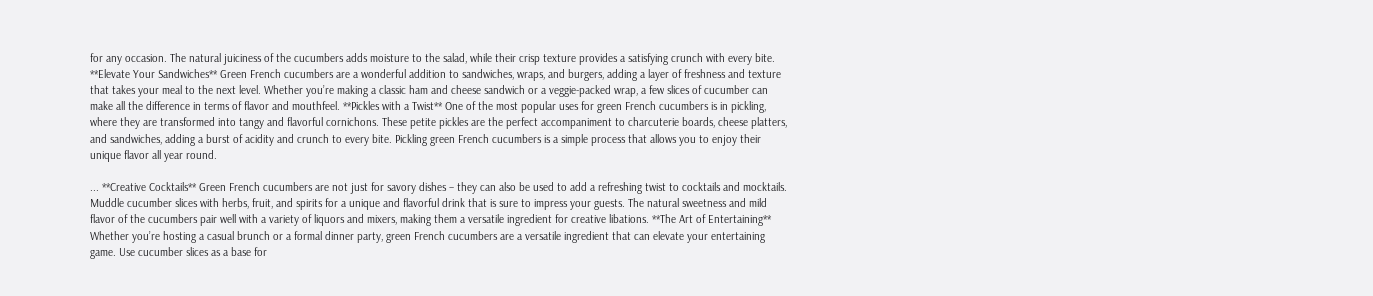for any occasion. The natural juiciness of the cucumbers adds moisture to the salad, while their crisp texture provides a satisfying crunch with every bite. **Elevate Your Sandwiches** Green French cucumbers are a wonderful addition to sandwiches, wraps, and burgers, adding a layer of freshness and texture that takes your meal to the next level. Whether you’re making a classic ham and cheese sandwich or a veggie-packed wrap, a few slices of cucumber can make all the difference in terms of flavor and mouthfeel. **Pickles with a Twist** One of the most popular uses for green French cucumbers is in pickling, where they are transformed into tangy and flavorful cornichons. These petite pickles are the perfect accompaniment to charcuterie boards, cheese platters, and sandwiches, adding a burst of acidity and crunch to every bite. Pickling green French cucumbers is a simple process that allows you to enjoy their unique flavor all year round.

... **Creative Cocktails** Green French cucumbers are not just for savory dishes – they can also be used to add a refreshing twist to cocktails and mocktails. Muddle cucumber slices with herbs, fruit, and spirits for a unique and flavorful drink that is sure to impress your guests. The natural sweetness and mild flavor of the cucumbers pair well with a variety of liquors and mixers, making them a versatile ingredient for creative libations. **The Art of Entertaining** Whether you’re hosting a casual brunch or a formal dinner party, green French cucumbers are a versatile ingredient that can elevate your entertaining game. Use cucumber slices as a base for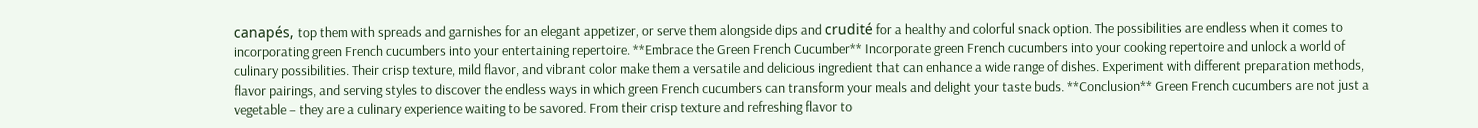canapés, top them with spreads and garnishes for an elegant appetizer, or serve them alongside dips and crudité for a healthy and colorful snack option. The possibilities are endless when it comes to incorporating green French cucumbers into your entertaining repertoire. **Embrace the Green French Cucumber** Incorporate green French cucumbers into your cooking repertoire and unlock a world of culinary possibilities. Their crisp texture, mild flavor, and vibrant color make them a versatile and delicious ingredient that can enhance a wide range of dishes. Experiment with different preparation methods, flavor pairings, and serving styles to discover the endless ways in which green French cucumbers can transform your meals and delight your taste buds. **Conclusion** Green French cucumbers are not just a vegetable – they are a culinary experience waiting to be savored. From their crisp texture and refreshing flavor to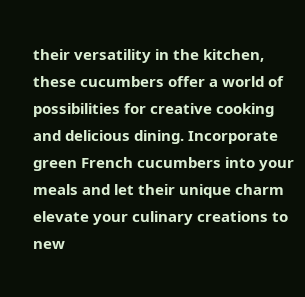their versatility in the kitchen, these cucumbers offer a world of possibilities for creative cooking and delicious dining. Incorporate green French cucumbers into your meals and let their unique charm elevate your culinary creations to new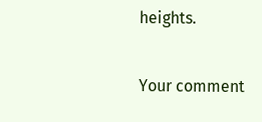heights.

Your comment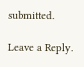submitted.

Leave a Reply.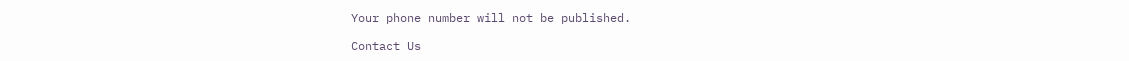Your phone number will not be published.

Contact Us